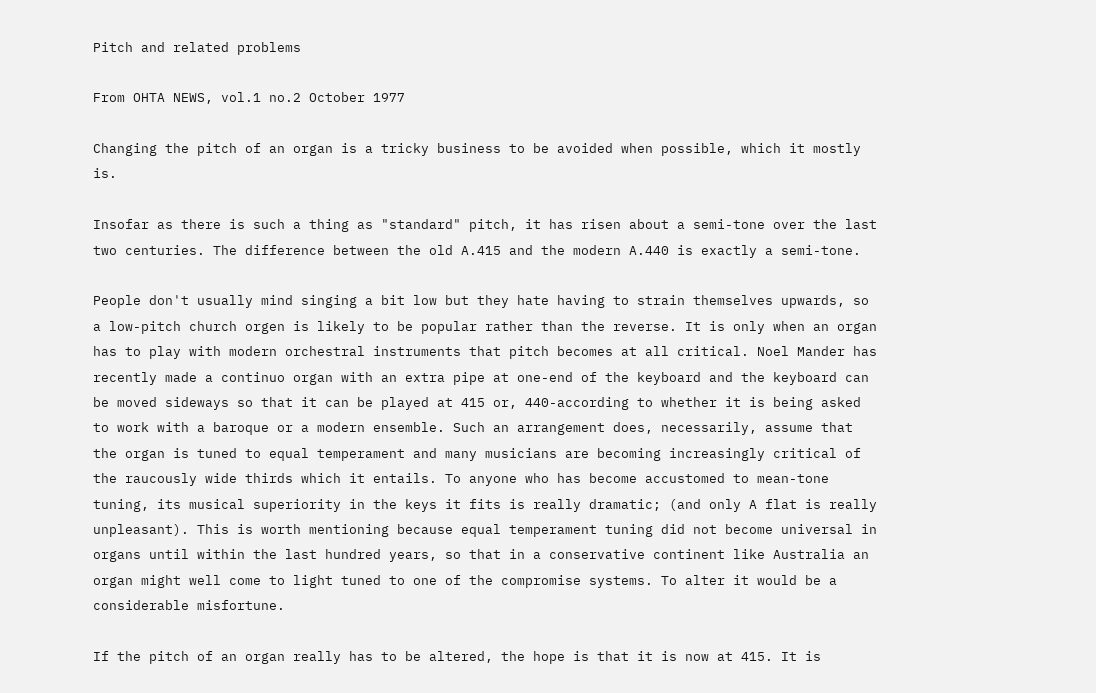Pitch and related problems

From OHTA NEWS, vol.1 no.2 October 1977

Changing the pitch of an organ is a tricky business to be avoided when possible, which it mostly is.

Insofar as there is such a thing as "standard" pitch, it has risen about a semi-tone over the last two centuries. The difference between the old A.415 and the modern A.440 is exactly a semi-tone.

People don't usually mind singing a bit low but they hate having to strain themselves upwards, so a low-pitch church orgen is likely to be popular rather than the reverse. It is only when an organ has to play with modern orchestral instruments that pitch becomes at all critical. Noel Mander has recently made a continuo organ with an extra pipe at one-end of the keyboard and the keyboard can be moved sideways so that it can be played at 415 or, 440-according to whether it is being asked to work with a baroque or a modern ensemble. Such an arrangement does, necessarily, assume that the organ is tuned to equal temperament and many musicians are becoming increasingly critical of the raucously wide thirds which it entails. To anyone who has become accustomed to mean-tone tuning, its musical superiority in the keys it fits is really dramatic; (and only A flat is really unpleasant). This is worth mentioning because equal temperament tuning did not become universal in organs until within the last hundred years, so that in a conservative continent like Australia an organ might well come to light tuned to one of the compromise systems. To alter it would be a considerable misfortune.

If the pitch of an organ really has to be altered, the hope is that it is now at 415. It is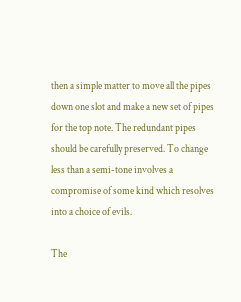then a simple matter to move all the pipes down one slot and make a new set of pipes for the top note. The redundant pipes should be carefully preserved. To change less than a semi-tone involves a compromise of some kind which resolves into a choice of evils.

The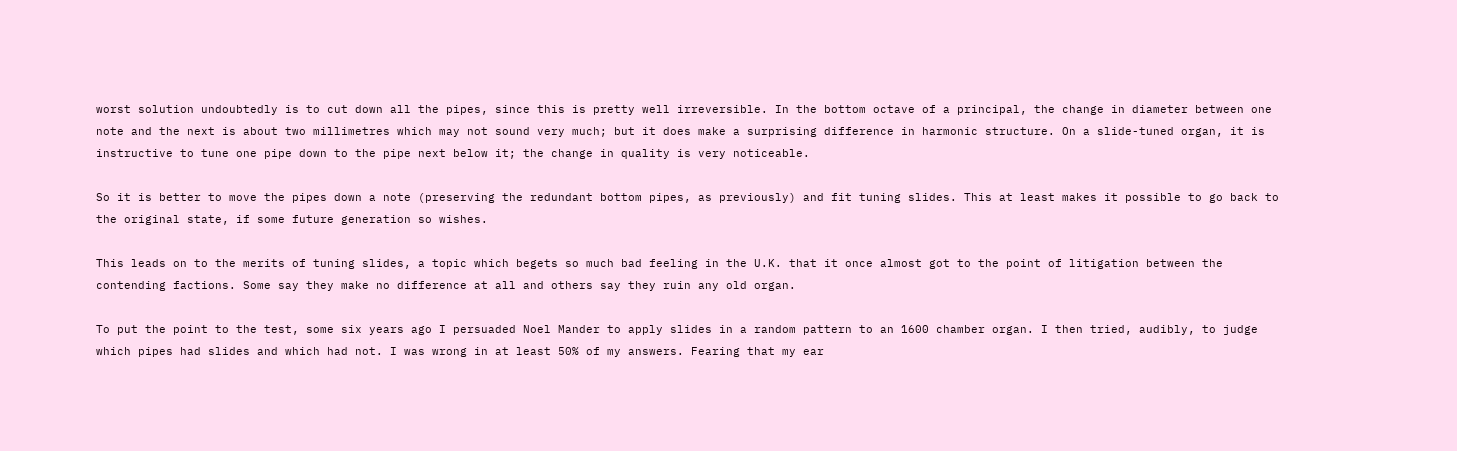worst solution undoubtedly is to cut down all the pipes, since this is pretty well irreversible. In the bottom octave of a principal, the change in diameter between one note and the next is about two millimetres which may not sound very much; but it does make a surprising difference in harmonic structure. On a slide-tuned organ, it is instructive to tune one pipe down to the pipe next below it; the change in quality is very noticeable.

So it is better to move the pipes down a note (preserving the redundant bottom pipes, as previously) and fit tuning slides. This at least makes it possible to go back to the original state, if some future generation so wishes.

This leads on to the merits of tuning slides, a topic which begets so much bad feeling in the U.K. that it once almost got to the point of litigation between the contending factions. Some say they make no difference at all and others say they ruin any old organ.

To put the point to the test, some six years ago I persuaded Noel Mander to apply slides in a random pattern to an 1600 chamber organ. I then tried, audibly, to judge which pipes had slides and which had not. I was wrong in at least 50% of my answers. Fearing that my ear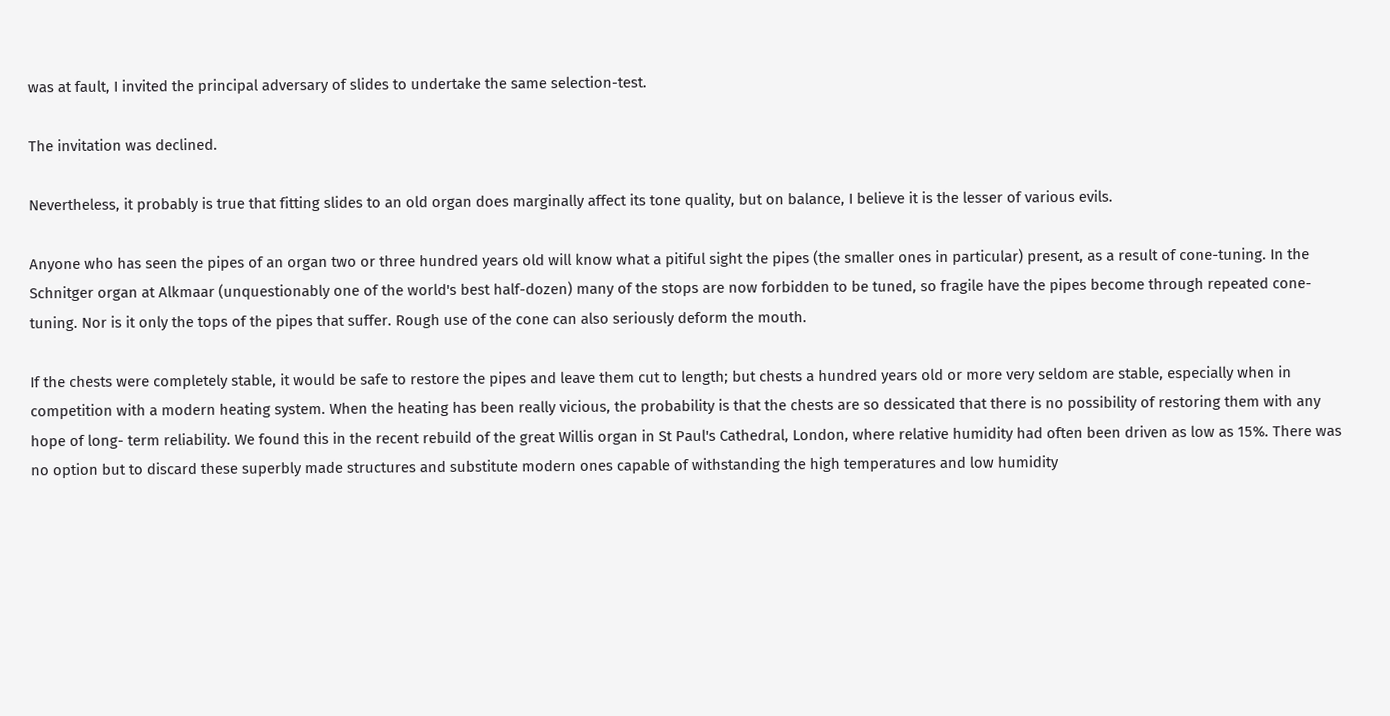was at fault, I invited the principal adversary of slides to undertake the same selection-test.

The invitation was declined.

Nevertheless, it probably is true that fitting slides to an old organ does marginally affect its tone quality, but on balance, I believe it is the lesser of various evils.

Anyone who has seen the pipes of an organ two or three hundred years old will know what a pitiful sight the pipes (the smaller ones in particular) present, as a result of cone-tuning. In the Schnitger organ at Alkmaar (unquestionably one of the world's best half-dozen) many of the stops are now forbidden to be tuned, so fragile have the pipes become through repeated cone-tuning. Nor is it only the tops of the pipes that suffer. Rough use of the cone can also seriously deform the mouth.

If the chests were completely stable, it would be safe to restore the pipes and leave them cut to length; but chests a hundred years old or more very seldom are stable, especially when in competition with a modern heating system. When the heating has been really vicious, the probability is that the chests are so dessicated that there is no possibility of restoring them with any hope of long- term reliability. We found this in the recent rebuild of the great Willis organ in St Paul's Cathedral, London, where relative humidity had often been driven as low as 15%. There was no option but to discard these superbly made structures and substitute modern ones capable of withstanding the high temperatures and low humidity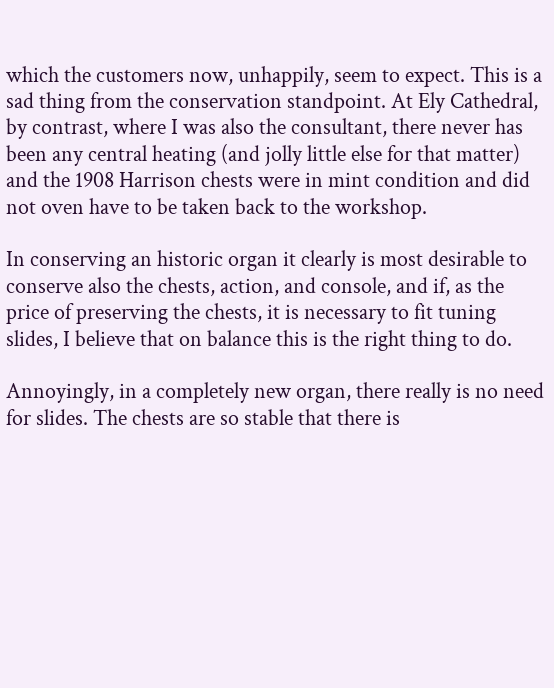which the customers now, unhappily, seem to expect. This is a sad thing from the conservation standpoint. At Ely Cathedral, by contrast, where I was also the consultant, there never has been any central heating (and jolly little else for that matter) and the 1908 Harrison chests were in mint condition and did not oven have to be taken back to the workshop.

In conserving an historic organ it clearly is most desirable to conserve also the chests, action, and console, and if, as the price of preserving the chests, it is necessary to fit tuning slides, I believe that on balance this is the right thing to do.

Annoyingly, in a completely new organ, there really is no need for slides. The chests are so stable that there is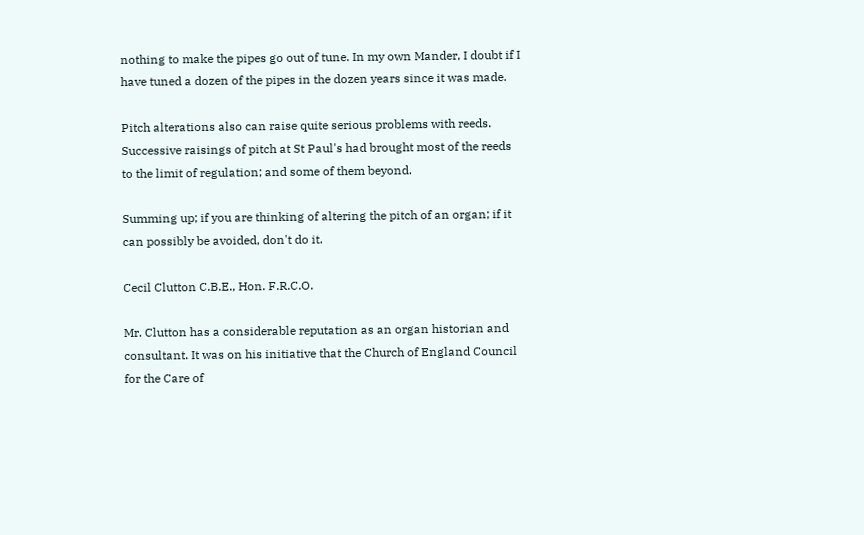nothing to make the pipes go out of tune. In my own Mander, I doubt if I have tuned a dozen of the pipes in the dozen years since it was made.

Pitch alterations also can raise quite serious problems with reeds. Successive raisings of pitch at St Paul's had brought most of the reeds to the limit of regulation; and some of them beyond.

Summing up; if you are thinking of altering the pitch of an organ; if it can possibly be avoided, don't do it.

Cecil Clutton C.B.E., Hon. F.R.C.O.

Mr. Clutton has a considerable reputation as an organ historian and consultant. It was on his initiative that the Church of England Council for the Care of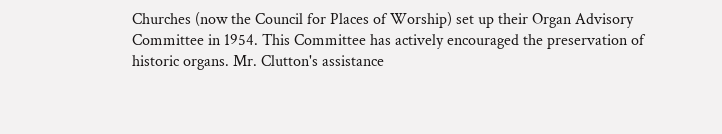Churches (now the Council for Places of Worship) set up their Organ Advisory Committee in 1954. This Committee has actively encouraged the preservation of historic organs. Mr. Clutton's assistance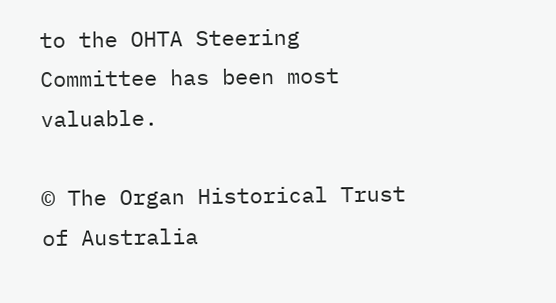to the OHTA Steering Committee has been most valuable.

© The Organ Historical Trust of Australia